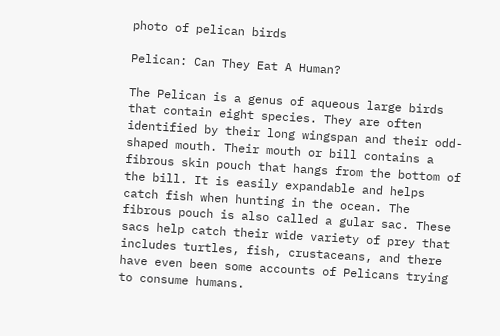photo of pelican birds

Pelican: Can They Eat A Human?

The Pelican is a genus of aqueous large birds that contain eight species. They are often identified by their long wingspan and their odd-shaped mouth. Their mouth or bill contains a fibrous skin pouch that hangs from the bottom of the bill. It is easily expandable and helps catch fish when hunting in the ocean. The fibrous pouch is also called a gular sac. These sacs help catch their wide variety of prey that includes turtles, fish, crustaceans, and there have even been some accounts of Pelicans trying to consume humans.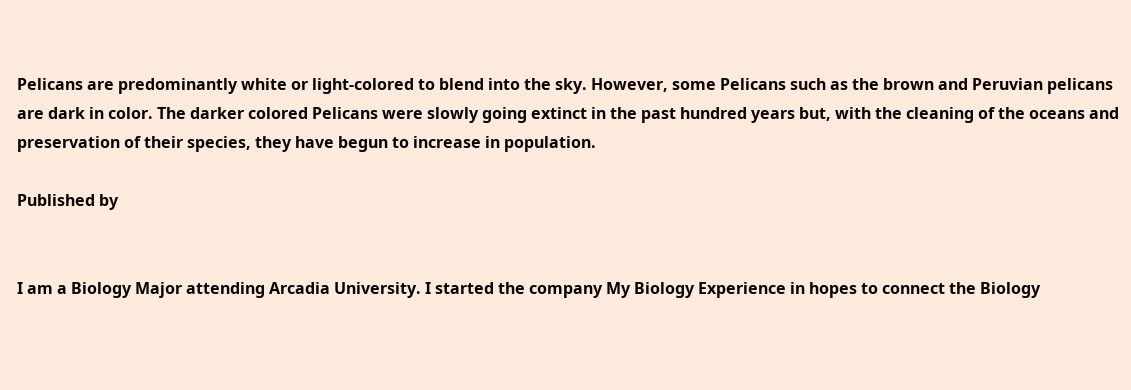Pelicans are predominantly white or light-colored to blend into the sky. However, some Pelicans such as the brown and Peruvian pelicans are dark in color. The darker colored Pelicans were slowly going extinct in the past hundred years but, with the cleaning of the oceans and preservation of their species, they have begun to increase in population.

Published by


I am a Biology Major attending Arcadia University. I started the company My Biology Experience in hopes to connect the Biology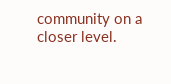community on a closer level.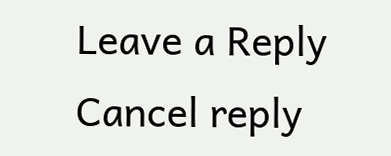Leave a Reply Cancel reply